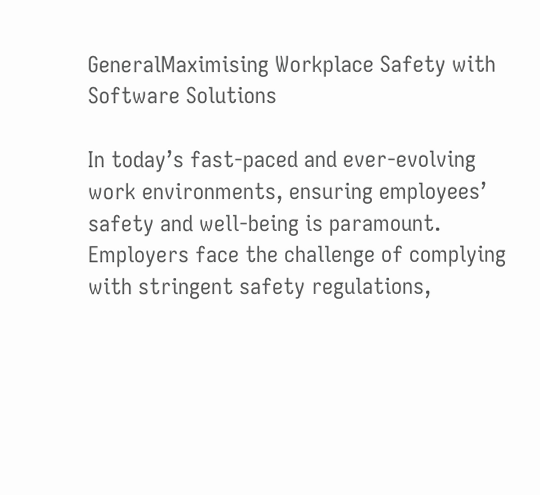GeneralMaximising Workplace Safety with Software Solutions

In today’s fast-paced and ever-evolving work environments, ensuring employees’ safety and well-being is paramount. Employers face the challenge of complying with stringent safety regulations,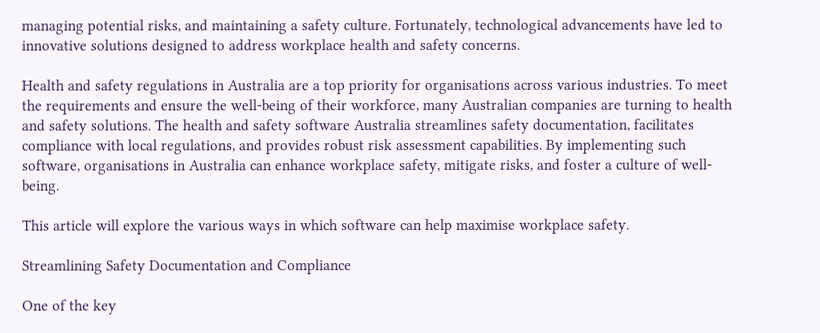managing potential risks, and maintaining a safety culture. Fortunately, technological advancements have led to innovative solutions designed to address workplace health and safety concerns.

Health and safety regulations in Australia are a top priority for organisations across various industries. To meet the requirements and ensure the well-being of their workforce, many Australian companies are turning to health and safety solutions. The health and safety software Australia streamlines safety documentation, facilitates compliance with local regulations, and provides robust risk assessment capabilities. By implementing such software, organisations in Australia can enhance workplace safety, mitigate risks, and foster a culture of well-being.

This article will explore the various ways in which software can help maximise workplace safety.

Streamlining Safety Documentation and Compliance

One of the key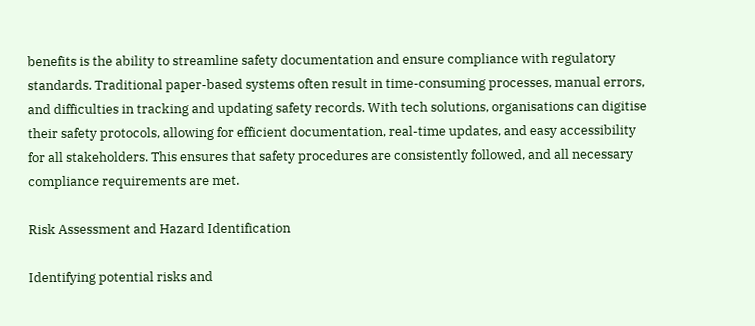benefits is the ability to streamline safety documentation and ensure compliance with regulatory standards. Traditional paper-based systems often result in time-consuming processes, manual errors, and difficulties in tracking and updating safety records. With tech solutions, organisations can digitise their safety protocols, allowing for efficient documentation, real-time updates, and easy accessibility for all stakeholders. This ensures that safety procedures are consistently followed, and all necessary compliance requirements are met.

Risk Assessment and Hazard Identification

Identifying potential risks and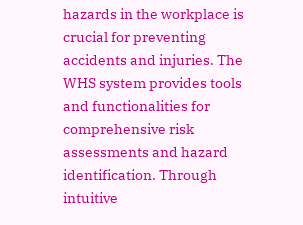hazards in the workplace is crucial for preventing accidents and injuries. The WHS system provides tools and functionalities for comprehensive risk assessments and hazard identification. Through intuitive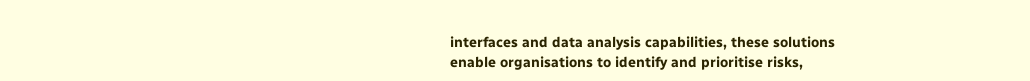interfaces and data analysis capabilities, these solutions enable organisations to identify and prioritise risks,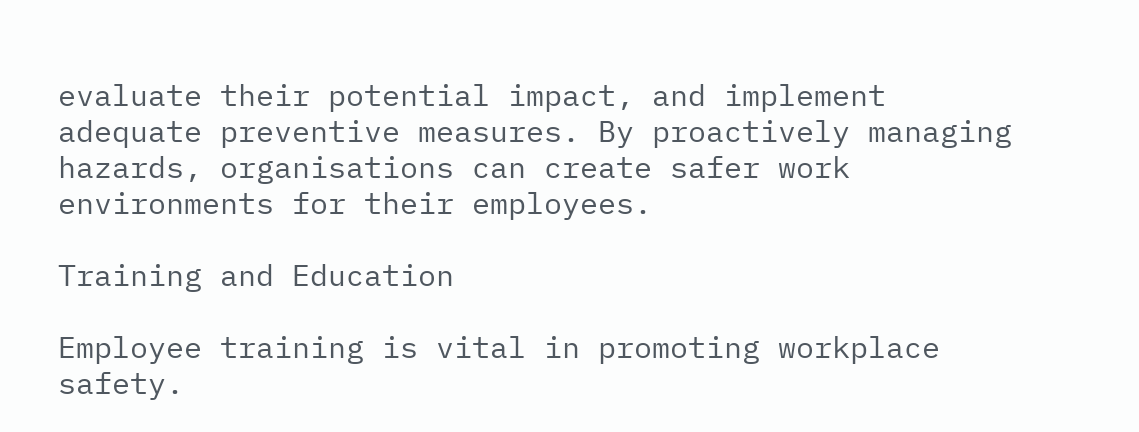evaluate their potential impact, and implement adequate preventive measures. By proactively managing hazards, organisations can create safer work environments for their employees.

Training and Education

Employee training is vital in promoting workplace safety.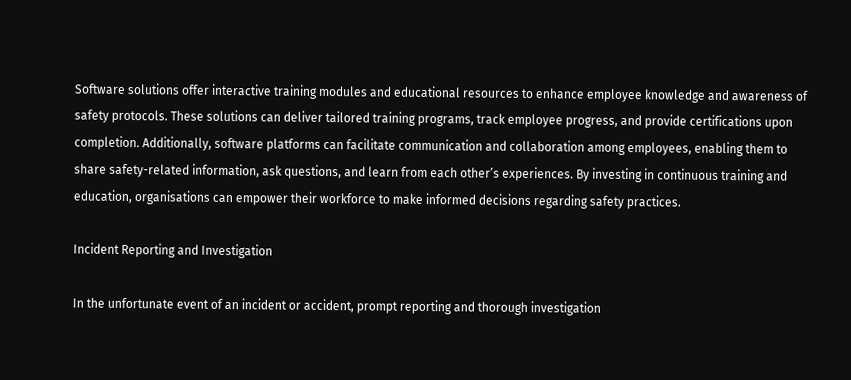Software solutions offer interactive training modules and educational resources to enhance employee knowledge and awareness of safety protocols. These solutions can deliver tailored training programs, track employee progress, and provide certifications upon completion. Additionally, software platforms can facilitate communication and collaboration among employees, enabling them to share safety-related information, ask questions, and learn from each other’s experiences. By investing in continuous training and education, organisations can empower their workforce to make informed decisions regarding safety practices.

Incident Reporting and Investigation

In the unfortunate event of an incident or accident, prompt reporting and thorough investigation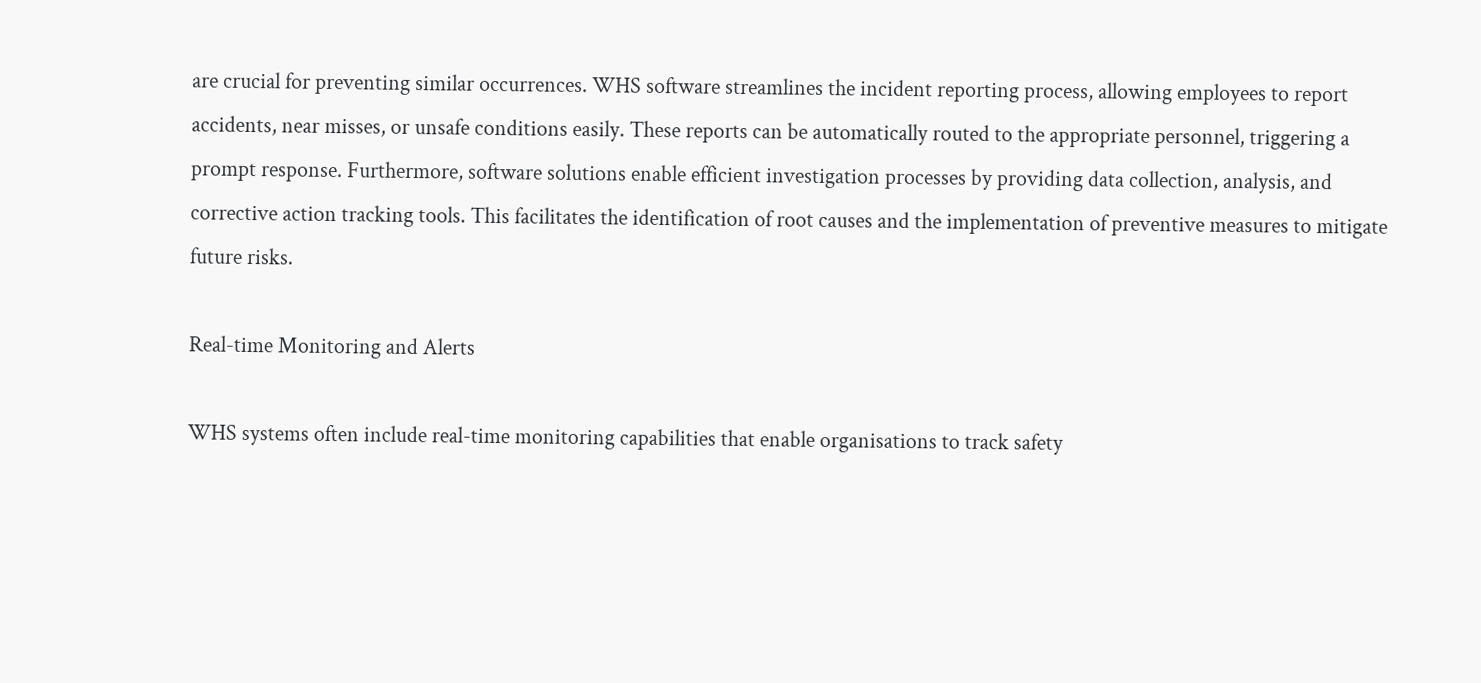are crucial for preventing similar occurrences. WHS software streamlines the incident reporting process, allowing employees to report accidents, near misses, or unsafe conditions easily. These reports can be automatically routed to the appropriate personnel, triggering a prompt response. Furthermore, software solutions enable efficient investigation processes by providing data collection, analysis, and corrective action tracking tools. This facilitates the identification of root causes and the implementation of preventive measures to mitigate future risks.

Real-time Monitoring and Alerts

WHS systems often include real-time monitoring capabilities that enable organisations to track safety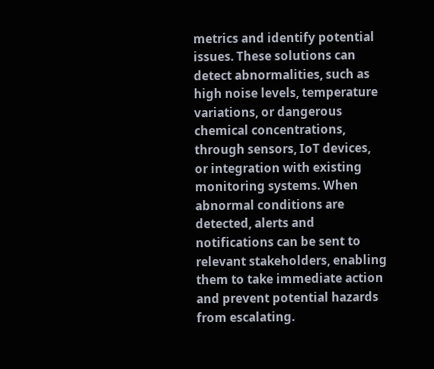metrics and identify potential issues. These solutions can detect abnormalities, such as high noise levels, temperature variations, or dangerous chemical concentrations, through sensors, IoT devices, or integration with existing monitoring systems. When abnormal conditions are detected, alerts and notifications can be sent to relevant stakeholders, enabling them to take immediate action and prevent potential hazards from escalating.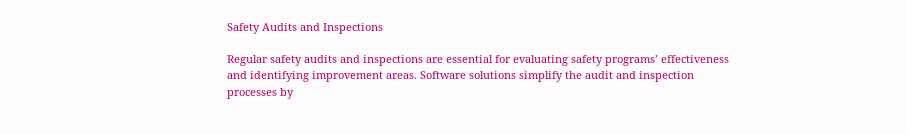Safety Audits and Inspections

Regular safety audits and inspections are essential for evaluating safety programs’ effectiveness and identifying improvement areas. Software solutions simplify the audit and inspection processes by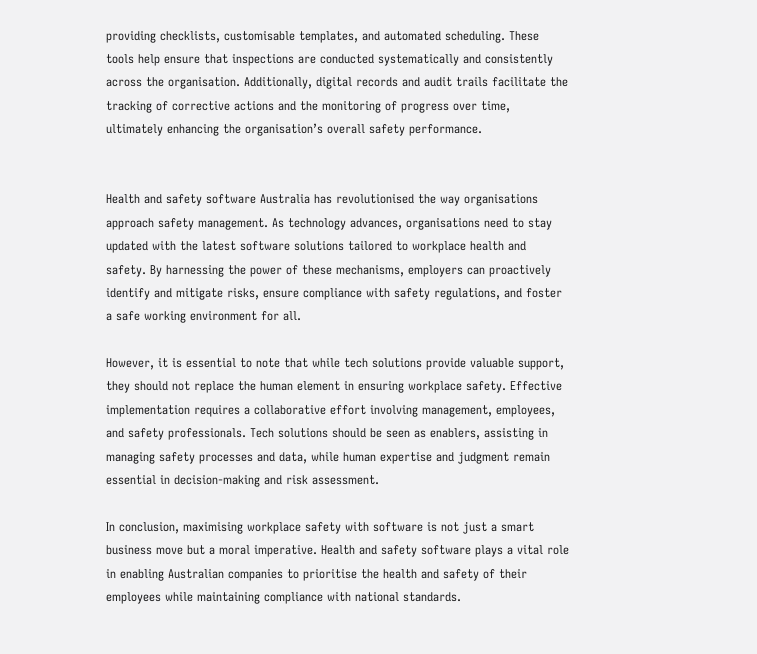providing checklists, customisable templates, and automated scheduling. These tools help ensure that inspections are conducted systematically and consistently across the organisation. Additionally, digital records and audit trails facilitate the tracking of corrective actions and the monitoring of progress over time, ultimately enhancing the organisation’s overall safety performance.


Health and safety software Australia has revolutionised the way organisations approach safety management. As technology advances, organisations need to stay updated with the latest software solutions tailored to workplace health and safety. By harnessing the power of these mechanisms, employers can proactively identify and mitigate risks, ensure compliance with safety regulations, and foster a safe working environment for all.

However, it is essential to note that while tech solutions provide valuable support, they should not replace the human element in ensuring workplace safety. Effective implementation requires a collaborative effort involving management, employees, and safety professionals. Tech solutions should be seen as enablers, assisting in managing safety processes and data, while human expertise and judgment remain essential in decision-making and risk assessment.

In conclusion, maximising workplace safety with software is not just a smart business move but a moral imperative. Health and safety software plays a vital role in enabling Australian companies to prioritise the health and safety of their employees while maintaining compliance with national standards.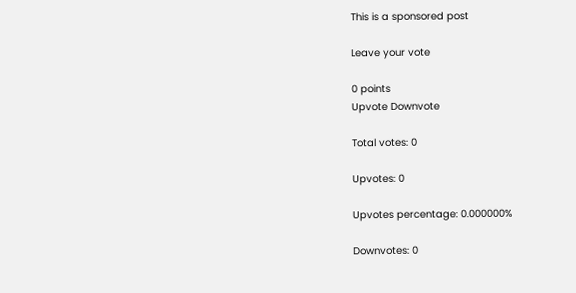This is a sponsored post

Leave your vote

0 points
Upvote Downvote

Total votes: 0

Upvotes: 0

Upvotes percentage: 0.000000%

Downvotes: 0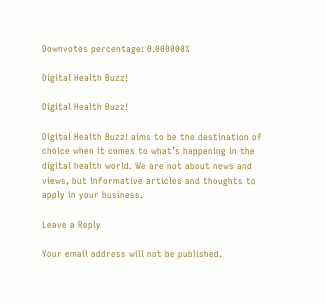Downvotes percentage: 0.000000%

Digital Health Buzz!

Digital Health Buzz!

Digital Health Buzz! aims to be the destination of choice when it comes to what’s happening in the digital health world. We are not about news and views, but informative articles and thoughts to apply in your business.

Leave a Reply

Your email address will not be published.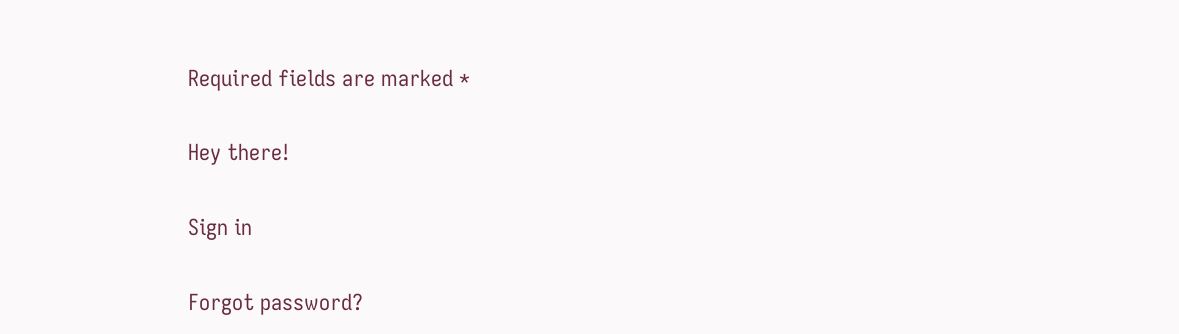Required fields are marked *

Hey there!

Sign in

Forgot password?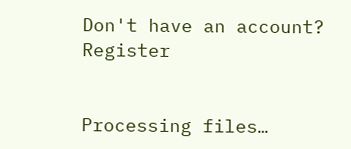Don't have an account? Register


Processing files…